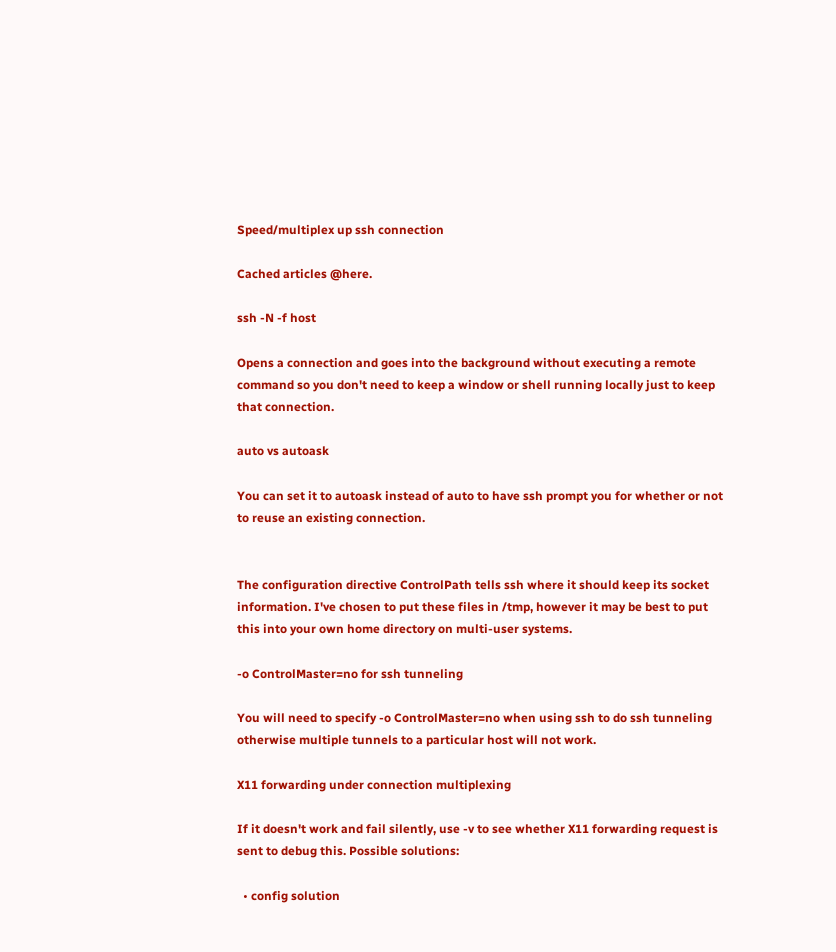Speed/multiplex up ssh connection

Cached articles @here.

ssh -N -f host

Opens a connection and goes into the background without executing a remote command so you don't need to keep a window or shell running locally just to keep that connection.

auto vs autoask

You can set it to autoask instead of auto to have ssh prompt you for whether or not to reuse an existing connection.


The configuration directive ControlPath tells ssh where it should keep its socket information. I've chosen to put these files in /tmp, however it may be best to put this into your own home directory on multi-user systems.

-o ControlMaster=no for ssh tunneling

You will need to specify -o ControlMaster=no when using ssh to do ssh tunneling otherwise multiple tunnels to a particular host will not work.

X11 forwarding under connection multiplexing

If it doesn't work and fail silently, use -v to see whether X11 forwarding request is sent to debug this. Possible solutions:

  • config solution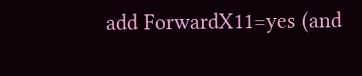add ForwardX11=yes (and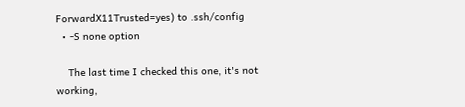ForwardX11Trusted=yes) to .ssh/config
  • -S none option

    The last time I checked this one, it's not working,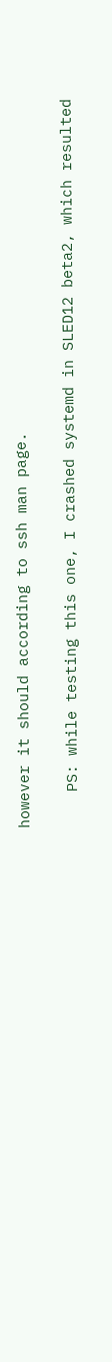however it should according to ssh man page.

    PS: while testing this one, I crashed systemd in SLED12 beta2, which resulted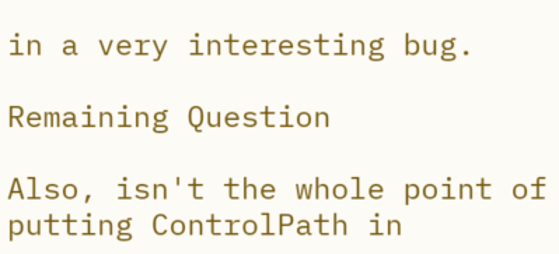in a very interesting bug.

Remaining Question

Also, isn't the whole point of putting ControlPath in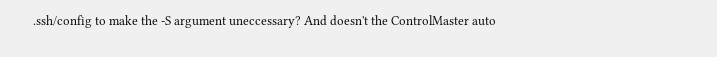.ssh/config to make the -S argument uneccessary? And doesn't the ControlMaster auto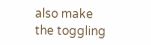also make the toggling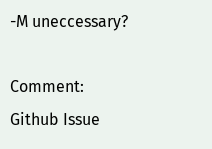-M uneccessary?

Comment: Github Issue